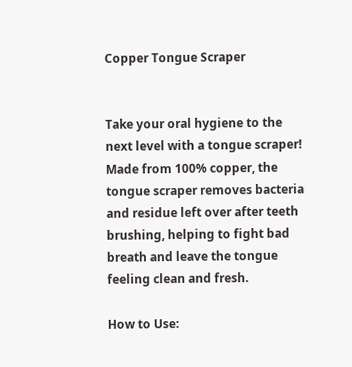Copper Tongue Scraper


Take your oral hygiene to the next level with a tongue scraper! Made from 100% copper, the tongue scraper removes bacteria and residue left over after teeth brushing, helping to fight bad breath and leave the tongue feeling clean and fresh.

How to Use: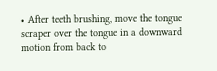• After teeth brushing, move the tongue scraper over the tongue in a downward motion from back to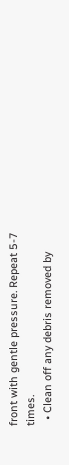front with gentle pressure. Repeat 5-7 times.
  • Clean off any debris removed by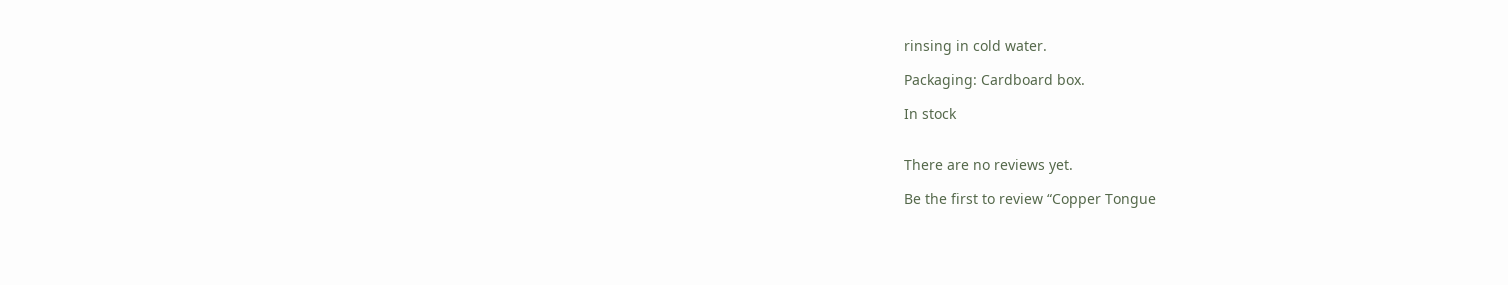rinsing in cold water.

Packaging: Cardboard box.

In stock


There are no reviews yet.

Be the first to review “Copper Tongue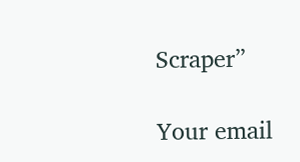Scraper”

Your email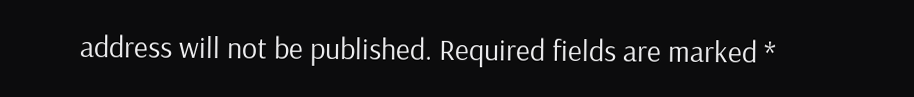address will not be published. Required fields are marked *